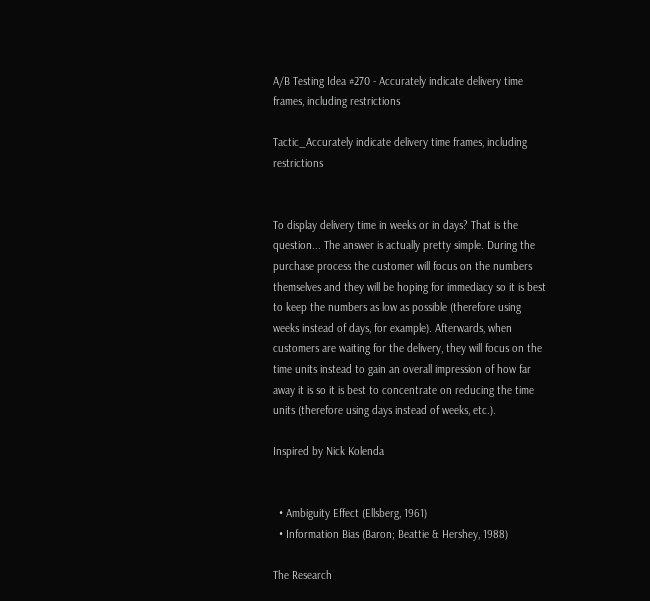A/B Testing Idea #270 - Accurately indicate delivery time frames, including restrictions

Tactic_Accurately indicate delivery time frames, including restrictions


To display delivery time in weeks or in days? That is the question... The answer is actually pretty simple. During the purchase process the customer will focus on the numbers themselves and they will be hoping for immediacy so it is best to keep the numbers as low as possible (therefore using weeks instead of days, for example). Afterwards, when customers are waiting for the delivery, they will focus on the time units instead to gain an overall impression of how far away it is so it is best to concentrate on reducing the time units (therefore using days instead of weeks, etc.).

Inspired by Nick Kolenda


  • Ambiguity Effect (Ellsberg, 1961)
  • Information Bias (Baron; Beattie & Hershey, 1988)

The Research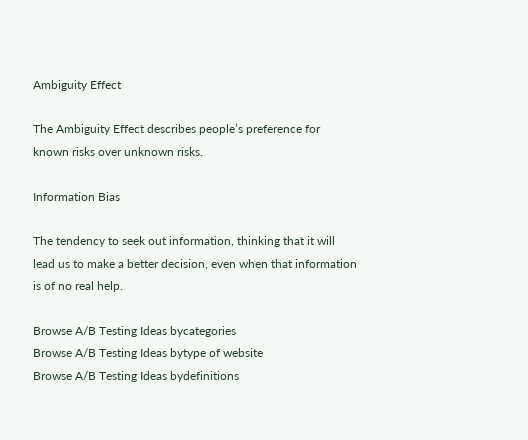Ambiguity Effect

The Ambiguity Effect describes people’s preference for known risks over unknown risks.

Information Bias

The tendency to seek out information, thinking that it will lead us to make a better decision, even when that information is of no real help.

Browse A/B Testing Ideas bycategories
Browse A/B Testing Ideas bytype of website
Browse A/B Testing Ideas bydefinitions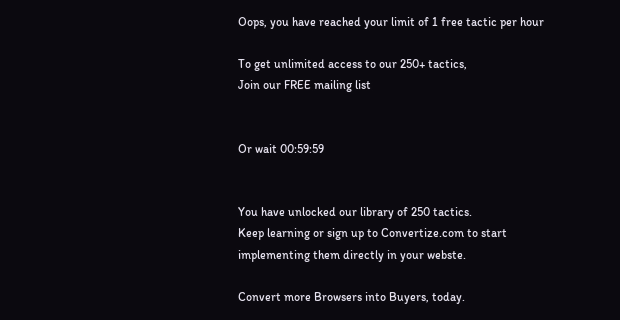Oops, you have reached your limit of 1 free tactic per hour

To get unlimited access to our 250+ tactics,
Join our FREE mailing list


Or wait 00:59:59


You have unlocked our library of 250 tactics.
Keep learning or sign up to Convertize.com to start
implementing them directly in your webste.

Convert more Browsers into Buyers, today.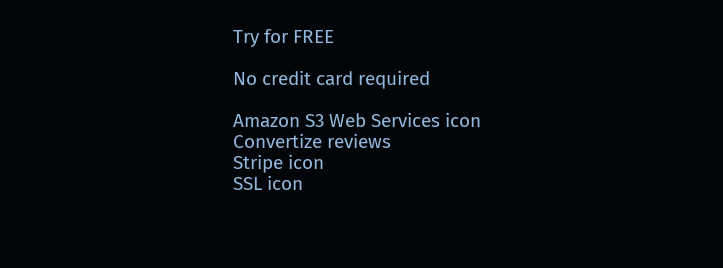Try for FREE

No credit card required

Amazon S3 Web Services icon
Convertize reviews
Stripe icon
SSL icon